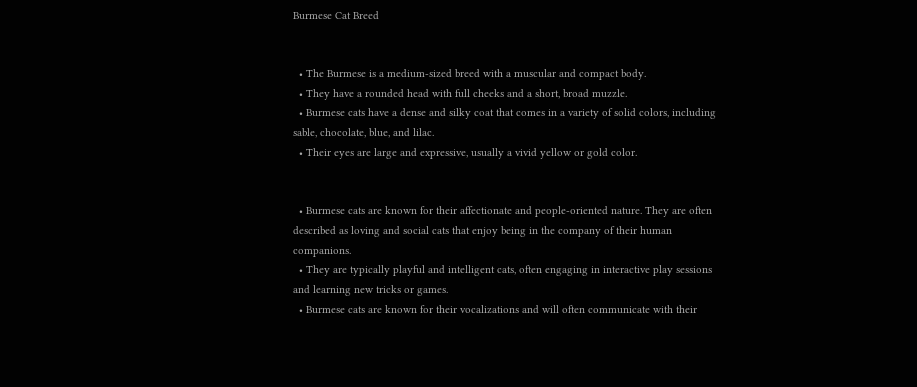Burmese Cat Breed


  • The Burmese is a medium-sized breed with a muscular and compact body.
  • They have a rounded head with full cheeks and a short, broad muzzle.
  • Burmese cats have a dense and silky coat that comes in a variety of solid colors, including sable, chocolate, blue, and lilac.
  • Their eyes are large and expressive, usually a vivid yellow or gold color.


  • Burmese cats are known for their affectionate and people-oriented nature. They are often described as loving and social cats that enjoy being in the company of their human companions.
  • They are typically playful and intelligent cats, often engaging in interactive play sessions and learning new tricks or games.
  • Burmese cats are known for their vocalizations and will often communicate with their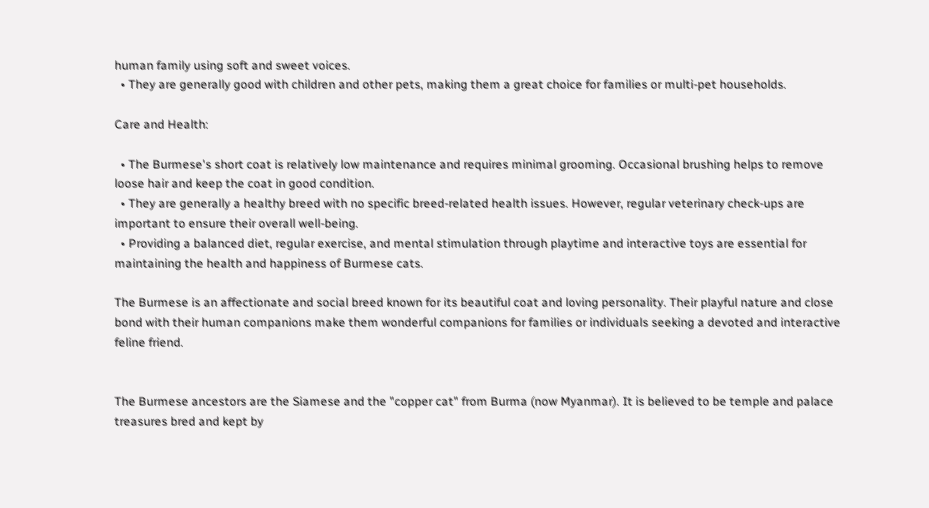human family using soft and sweet voices.
  • They are generally good with children and other pets, making them a great choice for families or multi-pet households.

Care and Health:

  • The Burmese's short coat is relatively low maintenance and requires minimal grooming. Occasional brushing helps to remove loose hair and keep the coat in good condition.
  • They are generally a healthy breed with no specific breed-related health issues. However, regular veterinary check-ups are important to ensure their overall well-being.
  • Providing a balanced diet, regular exercise, and mental stimulation through playtime and interactive toys are essential for maintaining the health and happiness of Burmese cats.

The Burmese is an affectionate and social breed known for its beautiful coat and loving personality. Their playful nature and close bond with their human companions make them wonderful companions for families or individuals seeking a devoted and interactive feline friend.


The Burmese ancestors are the Siamese and the "copper cat" from Burma (now Myanmar). It is believed to be temple and palace treasures bred and kept by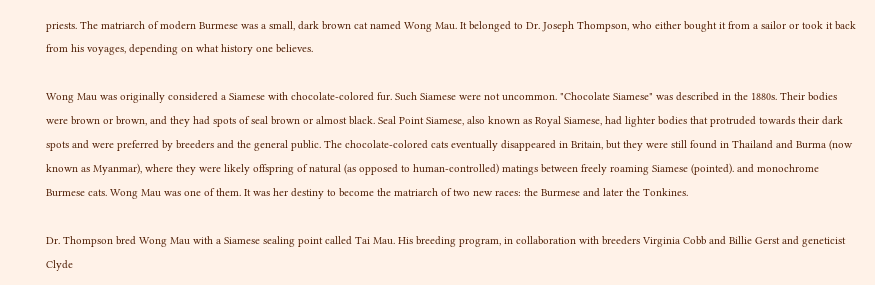priests. The matriarch of modern Burmese was a small, dark brown cat named Wong Mau. It belonged to Dr. Joseph Thompson, who either bought it from a sailor or took it back from his voyages, depending on what history one believes.

Wong Mau was originally considered a Siamese with chocolate-colored fur. Such Siamese were not uncommon. "Chocolate Siamese" was described in the 1880s. Their bodies were brown or brown, and they had spots of seal brown or almost black. Seal Point Siamese, also known as Royal Siamese, had lighter bodies that protruded towards their dark spots and were preferred by breeders and the general public. The chocolate-colored cats eventually disappeared in Britain, but they were still found in Thailand and Burma (now known as Myanmar), where they were likely offspring of natural (as opposed to human-controlled) matings between freely roaming Siamese (pointed). and monochrome Burmese cats. Wong Mau was one of them. It was her destiny to become the matriarch of two new races: the Burmese and later the Tonkines.

Dr. Thompson bred Wong Mau with a Siamese sealing point called Tai Mau. His breeding program, in collaboration with breeders Virginia Cobb and Billie Gerst and geneticist Clyde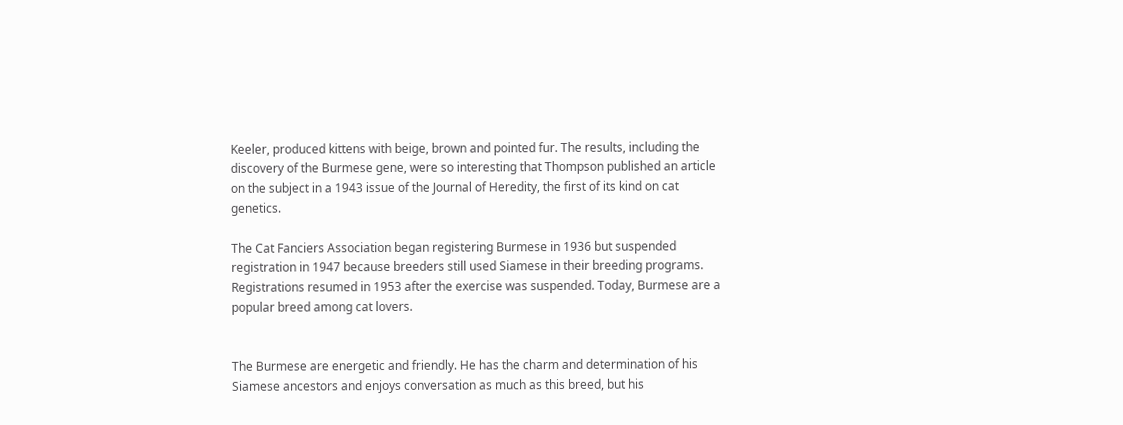Keeler, produced kittens with beige, brown and pointed fur. The results, including the discovery of the Burmese gene, were so interesting that Thompson published an article on the subject in a 1943 issue of the Journal of Heredity, the first of its kind on cat genetics.

The Cat Fanciers Association began registering Burmese in 1936 but suspended registration in 1947 because breeders still used Siamese in their breeding programs. Registrations resumed in 1953 after the exercise was suspended. Today, Burmese are a popular breed among cat lovers.


The Burmese are energetic and friendly. He has the charm and determination of his Siamese ancestors and enjoys conversation as much as this breed, but his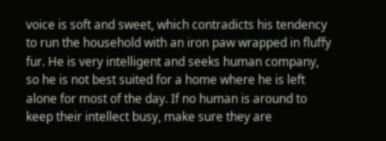voice is soft and sweet, which contradicts his tendency to run the household with an iron paw wrapped in fluffy fur. He is very intelligent and seeks human company, so he is not best suited for a home where he is left alone for most of the day. If no human is around to keep their intellect busy, make sure they are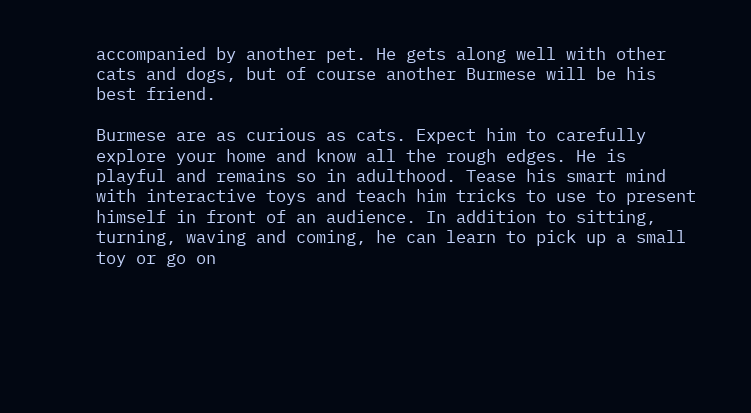accompanied by another pet. He gets along well with other cats and dogs, but of course another Burmese will be his best friend.

Burmese are as curious as cats. Expect him to carefully explore your home and know all the rough edges. He is playful and remains so in adulthood. Tease his smart mind with interactive toys and teach him tricks to use to present himself in front of an audience. In addition to sitting, turning, waving and coming, he can learn to pick up a small toy or go on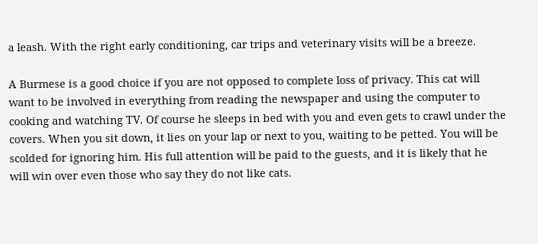a leash. With the right early conditioning, car trips and veterinary visits will be a breeze.

A Burmese is a good choice if you are not opposed to complete loss of privacy. This cat will want to be involved in everything from reading the newspaper and using the computer to cooking and watching TV. Of course he sleeps in bed with you and even gets to crawl under the covers. When you sit down, it lies on your lap or next to you, waiting to be petted. You will be scolded for ignoring him. His full attention will be paid to the guests, and it is likely that he will win over even those who say they do not like cats.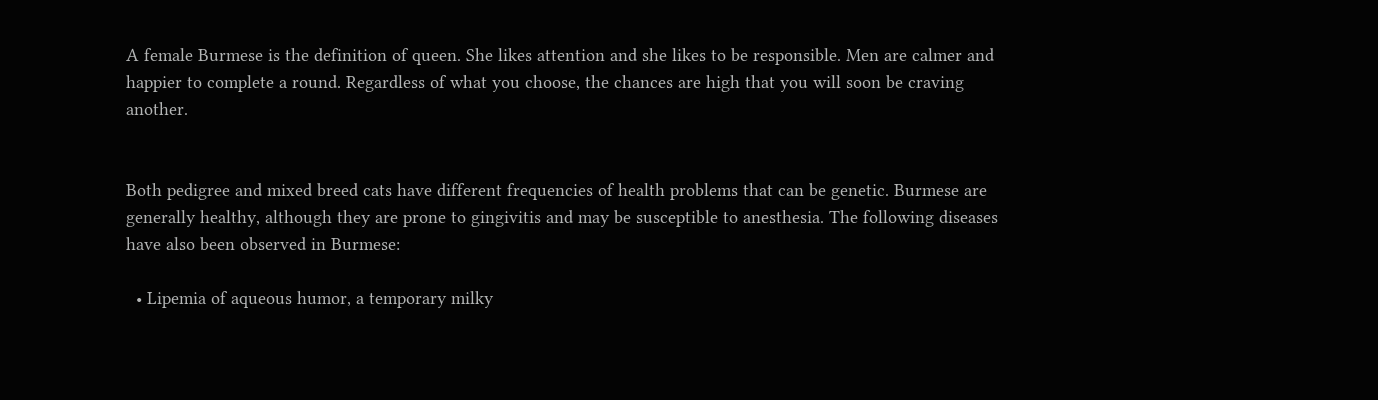A female Burmese is the definition of queen. She likes attention and she likes to be responsible. Men are calmer and happier to complete a round. Regardless of what you choose, the chances are high that you will soon be craving another.


Both pedigree and mixed breed cats have different frequencies of health problems that can be genetic. Burmese are generally healthy, although they are prone to gingivitis and may be susceptible to anesthesia. The following diseases have also been observed in Burmese:

  • Lipemia of aqueous humor, a temporary milky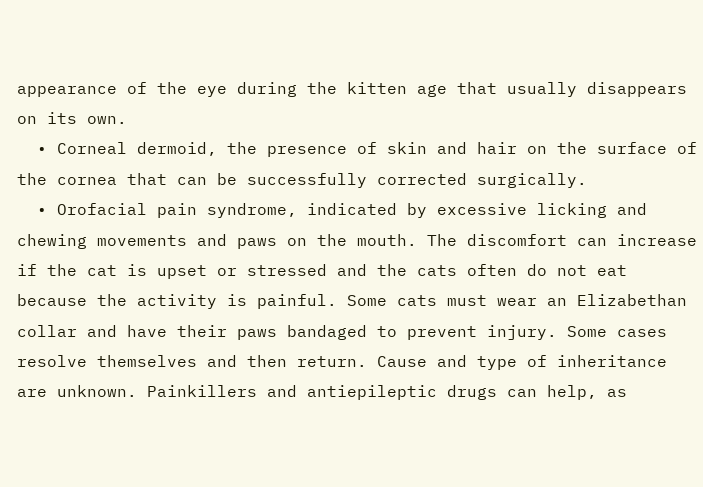appearance of the eye during the kitten age that usually disappears on its own.
  • Corneal dermoid, the presence of skin and hair on the surface of the cornea that can be successfully corrected surgically.
  • Orofacial pain syndrome, indicated by excessive licking and chewing movements and paws on the mouth. The discomfort can increase if the cat is upset or stressed and the cats often do not eat because the activity is painful. Some cats must wear an Elizabethan collar and have their paws bandaged to prevent injury. Some cases resolve themselves and then return. Cause and type of inheritance are unknown. Painkillers and antiepileptic drugs can help, as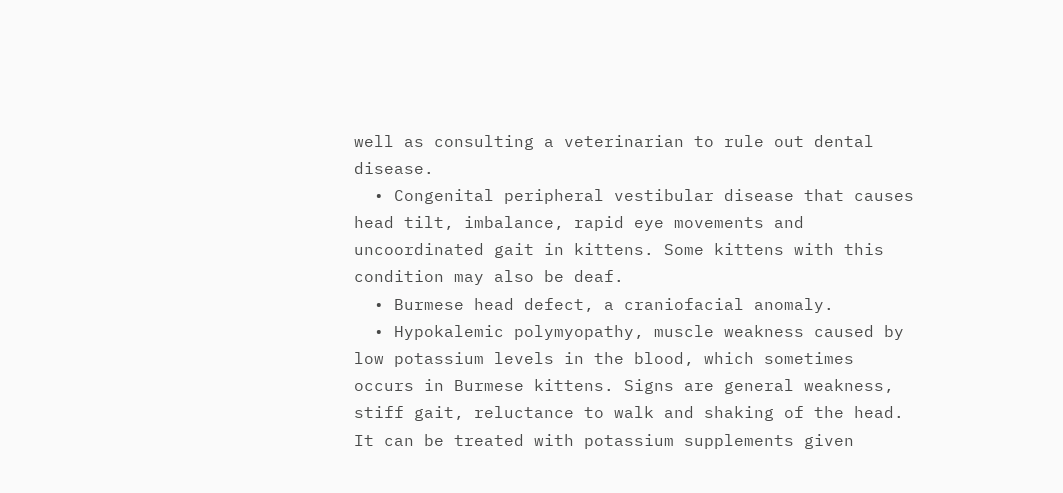well as consulting a veterinarian to rule out dental disease.
  • Congenital peripheral vestibular disease that causes head tilt, imbalance, rapid eye movements and uncoordinated gait in kittens. Some kittens with this condition may also be deaf.
  • Burmese head defect, a craniofacial anomaly.
  • Hypokalemic polymyopathy, muscle weakness caused by low potassium levels in the blood, which sometimes occurs in Burmese kittens. Signs are general weakness, stiff gait, reluctance to walk and shaking of the head. It can be treated with potassium supplements given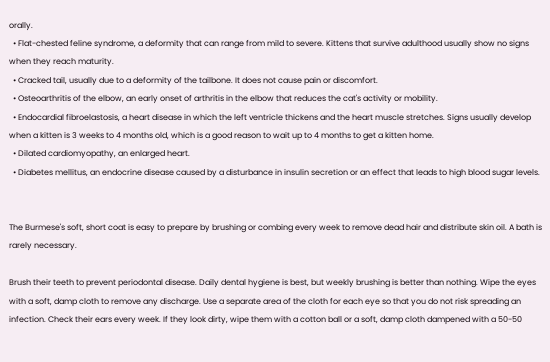orally.
  • Flat-chested feline syndrome, a deformity that can range from mild to severe. Kittens that survive adulthood usually show no signs when they reach maturity.
  • Cracked tail, usually due to a deformity of the tailbone. It does not cause pain or discomfort.
  • Osteoarthritis of the elbow, an early onset of arthritis in the elbow that reduces the cat's activity or mobility.
  • Endocardial fibroelastosis, a heart disease in which the left ventricle thickens and the heart muscle stretches. Signs usually develop when a kitten is 3 weeks to 4 months old, which is a good reason to wait up to 4 months to get a kitten home.
  • Dilated cardiomyopathy, an enlarged heart.
  • Diabetes mellitus, an endocrine disease caused by a disturbance in insulin secretion or an effect that leads to high blood sugar levels.


The Burmese's soft, short coat is easy to prepare by brushing or combing every week to remove dead hair and distribute skin oil. A bath is rarely necessary.

Brush their teeth to prevent periodontal disease. Daily dental hygiene is best, but weekly brushing is better than nothing. Wipe the eyes with a soft, damp cloth to remove any discharge. Use a separate area of the cloth for each eye so that you do not risk spreading an infection. Check their ears every week. If they look dirty, wipe them with a cotton ball or a soft, damp cloth dampened with a 50-50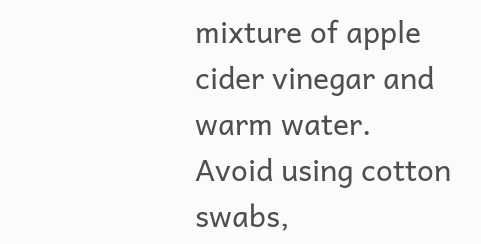mixture of apple cider vinegar and warm water. Avoid using cotton swabs,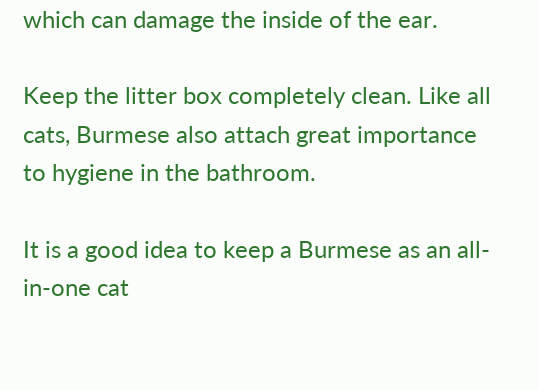which can damage the inside of the ear.

Keep the litter box completely clean. Like all cats, Burmese also attach great importance to hygiene in the bathroom.

It is a good idea to keep a Burmese as an all-in-one cat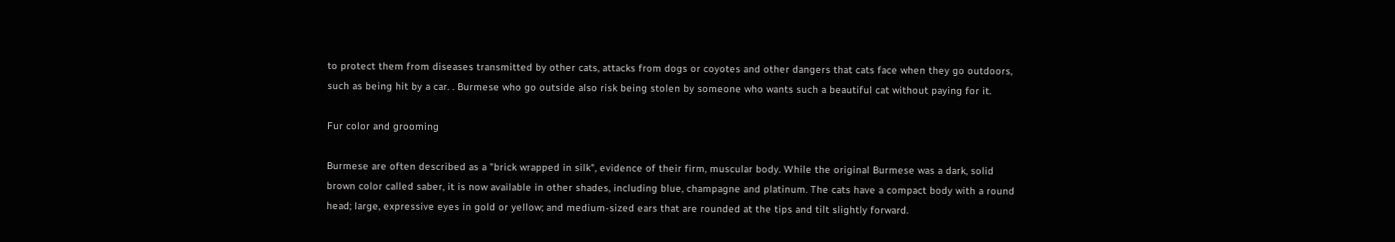to protect them from diseases transmitted by other cats, attacks from dogs or coyotes and other dangers that cats face when they go outdoors, such as being hit by a car. . Burmese who go outside also risk being stolen by someone who wants such a beautiful cat without paying for it.

Fur color and grooming

Burmese are often described as a "brick wrapped in silk", evidence of their firm, muscular body. While the original Burmese was a dark, solid brown color called saber, it is now available in other shades, including blue, champagne and platinum. The cats have a compact body with a round head; large, expressive eyes in gold or yellow; and medium-sized ears that are rounded at the tips and tilt slightly forward.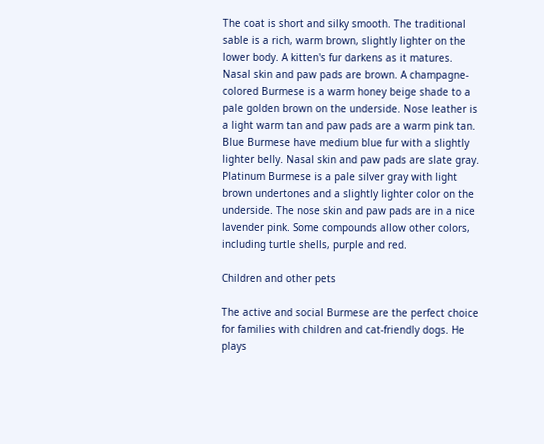The coat is short and silky smooth. The traditional sable is a rich, warm brown, slightly lighter on the lower body. A kitten's fur darkens as it matures. Nasal skin and paw pads are brown. A champagne-colored Burmese is a warm honey beige shade to a pale golden brown on the underside. Nose leather is a light warm tan and paw pads are a warm pink tan. Blue Burmese have medium blue fur with a slightly lighter belly. Nasal skin and paw pads are slate gray. Platinum Burmese is a pale silver gray with light brown undertones and a slightly lighter color on the underside. The nose skin and paw pads are in a nice lavender pink. Some compounds allow other colors, including turtle shells, purple and red.

Children and other pets

The active and social Burmese are the perfect choice for families with children and cat-friendly dogs. He plays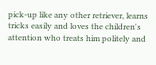pick-up like any other retriever, learns tricks easily and loves the children's attention who treats him politely and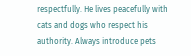respectfully. He lives peacefully with cats and dogs who respect his authority. Always introduce pets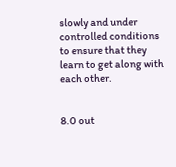slowly and under controlled conditions to ensure that they learn to get along with each other.


8.0 out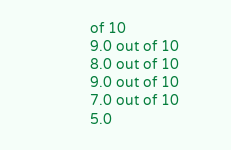of 10
9.0 out of 10
8.0 out of 10
9.0 out of 10
7.0 out of 10
5.0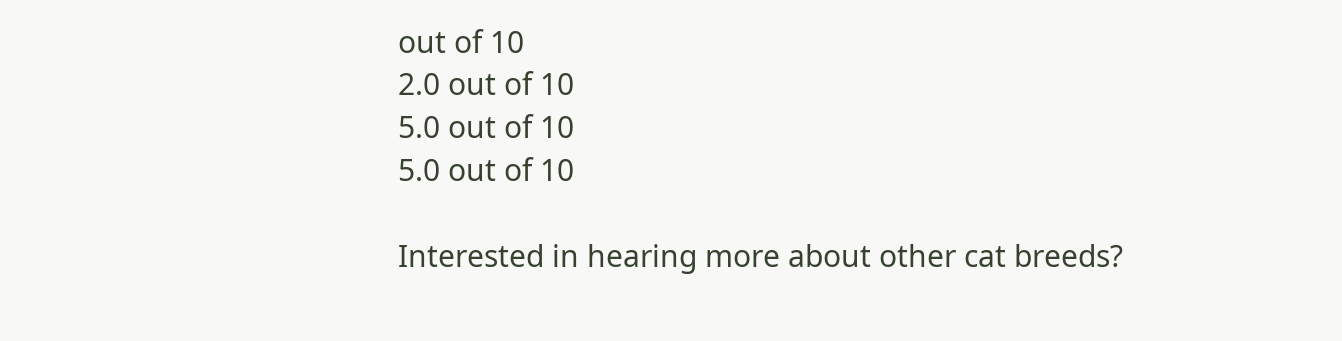out of 10
2.0 out of 10
5.0 out of 10
5.0 out of 10

Interested in hearing more about other cat breeds?